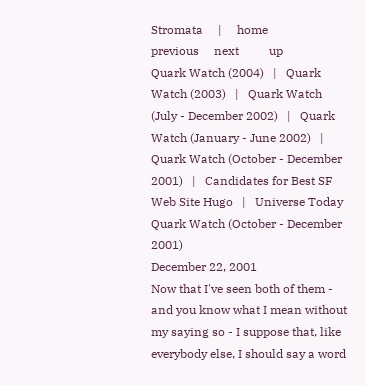Stromata     |     home
previous     next          up
Quark Watch (2004)   |   Quark Watch (2003)   |   Quark Watch (July - December 2002)   |   Quark Watch (January - June 2002)   |   Quark Watch (October - December 2001)   |   Candidates for Best SF Web Site Hugo   |   Universe Today
Quark Watch (October - December 2001)
December 22, 2001
Now that I've seen both of them - and you know what I mean without my saying so - I suppose that, like everybody else, I should say a word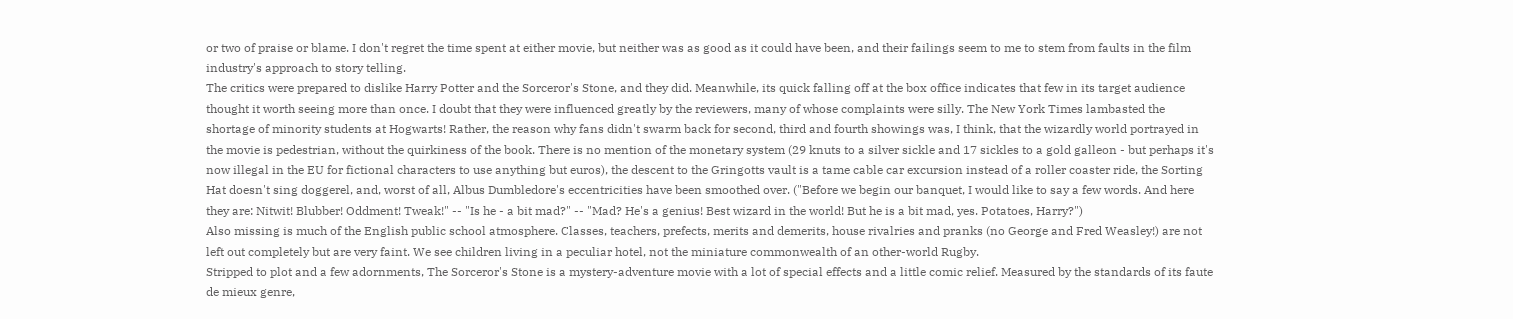or two of praise or blame. I don't regret the time spent at either movie, but neither was as good as it could have been, and their failings seem to me to stem from faults in the film industry's approach to story telling.
The critics were prepared to dislike Harry Potter and the Sorceror's Stone, and they did. Meanwhile, its quick falling off at the box office indicates that few in its target audience thought it worth seeing more than once. I doubt that they were influenced greatly by the reviewers, many of whose complaints were silly. The New York Times lambasted the shortage of minority students at Hogwarts! Rather, the reason why fans didn't swarm back for second, third and fourth showings was, I think, that the wizardly world portrayed in the movie is pedestrian, without the quirkiness of the book. There is no mention of the monetary system (29 knuts to a silver sickle and 17 sickles to a gold galleon - but perhaps it's now illegal in the EU for fictional characters to use anything but euros), the descent to the Gringotts vault is a tame cable car excursion instead of a roller coaster ride, the Sorting Hat doesn't sing doggerel, and, worst of all, Albus Dumbledore's eccentricities have been smoothed over. ("Before we begin our banquet, I would like to say a few words. And here they are: Nitwit! Blubber! Oddment! Tweak!" -- "Is he - a bit mad?" -- "Mad? He's a genius! Best wizard in the world! But he is a bit mad, yes. Potatoes, Harry?")
Also missing is much of the English public school atmosphere. Classes, teachers, prefects, merits and demerits, house rivalries and pranks (no George and Fred Weasley!) are not left out completely but are very faint. We see children living in a peculiar hotel, not the miniature commonwealth of an other-world Rugby.
Stripped to plot and a few adornments, The Sorceror's Stone is a mystery-adventure movie with a lot of special effects and a little comic relief. Measured by the standards of its faute de mieux genre,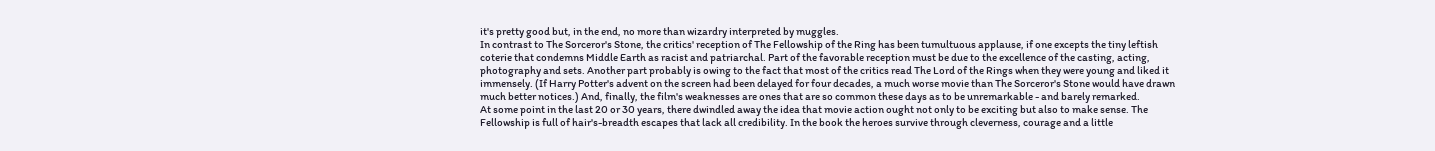it's pretty good but, in the end, no more than wizardry interpreted by muggles.
In contrast to The Sorceror's Stone, the critics' reception of The Fellowship of the Ring has been tumultuous applause, if one excepts the tiny leftish coterie that condemns Middle Earth as racist and patriarchal. Part of the favorable reception must be due to the excellence of the casting, acting, photography and sets. Another part probably is owing to the fact that most of the critics read The Lord of the Rings when they were young and liked it immensely. (If Harry Potter's advent on the screen had been delayed for four decades, a much worse movie than The Sorceror's Stone would have drawn much better notices.) And, finally, the film's weaknesses are ones that are so common these days as to be unremarkable - and barely remarked.
At some point in the last 20 or 30 years, there dwindled away the idea that movie action ought not only to be exciting but also to make sense. The Fellowship is full of hair's-breadth escapes that lack all credibility. In the book the heroes survive through cleverness, courage and a little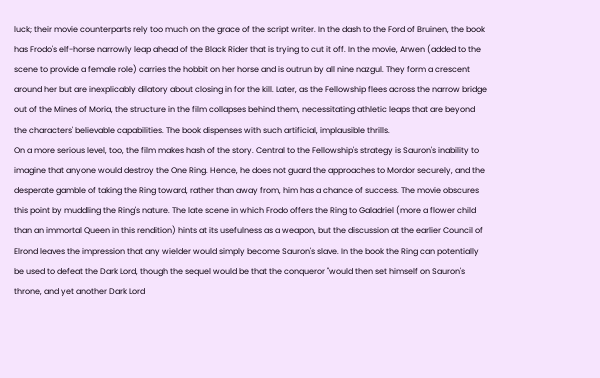luck; their movie counterparts rely too much on the grace of the script writer. In the dash to the Ford of Bruinen, the book has Frodo's elf-horse narrowly leap ahead of the Black Rider that is trying to cut it off. In the movie, Arwen (added to the scene to provide a female role) carries the hobbit on her horse and is outrun by all nine nazgul. They form a crescent around her but are inexplicably dilatory about closing in for the kill. Later, as the Fellowship flees across the narrow bridge out of the Mines of Moria, the structure in the film collapses behind them, necessitating athletic leaps that are beyond the characters' believable capabilities. The book dispenses with such artificial, implausible thrills.
On a more serious level, too, the film makes hash of the story. Central to the Fellowship's strategy is Sauron's inability to imagine that anyone would destroy the One Ring. Hence, he does not guard the approaches to Mordor securely, and the desperate gamble of taking the Ring toward, rather than away from, him has a chance of success. The movie obscures this point by muddling the Ring's nature. The late scene in which Frodo offers the Ring to Galadriel (more a flower child than an immortal Queen in this rendition) hints at its usefulness as a weapon, but the discussion at the earlier Council of Elrond leaves the impression that any wielder would simply become Sauron's slave. In the book the Ring can potentially be used to defeat the Dark Lord, though the sequel would be that the conqueror "would then set himself on Sauron's throne, and yet another Dark Lord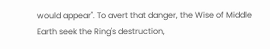would appear". To avert that danger, the Wise of Middle Earth seek the Ring's destruction,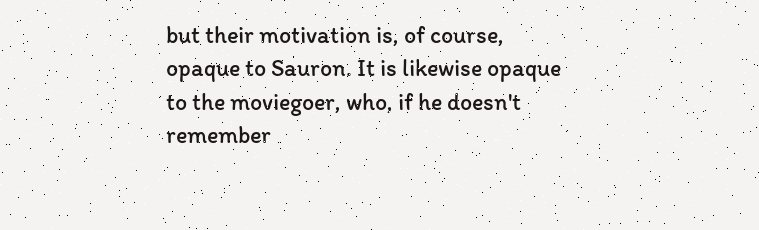but their motivation is, of course, opaque to Sauron. It is likewise opaque to the moviegoer, who, if he doesn't remember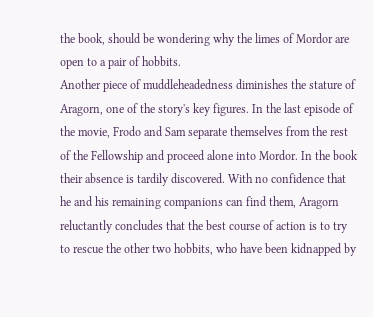the book, should be wondering why the limes of Mordor are open to a pair of hobbits.
Another piece of muddleheadedness diminishes the stature of Aragorn, one of the story's key figures. In the last episode of the movie, Frodo and Sam separate themselves from the rest of the Fellowship and proceed alone into Mordor. In the book their absence is tardily discovered. With no confidence that he and his remaining companions can find them, Aragorn reluctantly concludes that the best course of action is to try to rescue the other two hobbits, who have been kidnapped by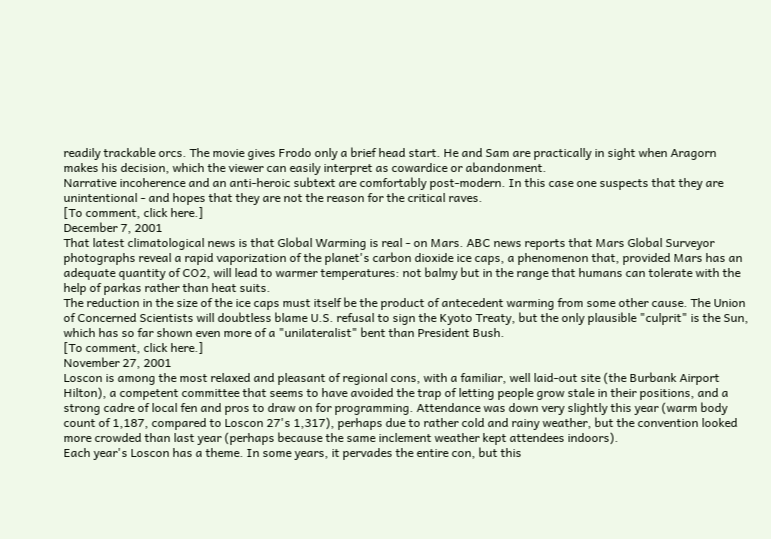readily trackable orcs. The movie gives Frodo only a brief head start. He and Sam are practically in sight when Aragorn makes his decision, which the viewer can easily interpret as cowardice or abandonment.
Narrative incoherence and an anti-heroic subtext are comfortably post-modern. In this case one suspects that they are unintentional - and hopes that they are not the reason for the critical raves.
[To comment, click here.]
December 7, 2001
That latest climatological news is that Global Warming is real - on Mars. ABC news reports that Mars Global Surveyor photographs reveal a rapid vaporization of the planet's carbon dioxide ice caps, a phenomenon that, provided Mars has an adequate quantity of CO2, will lead to warmer temperatures: not balmy but in the range that humans can tolerate with the help of parkas rather than heat suits.
The reduction in the size of the ice caps must itself be the product of antecedent warming from some other cause. The Union of Concerned Scientists will doubtless blame U.S. refusal to sign the Kyoto Treaty, but the only plausible "culprit" is the Sun, which has so far shown even more of a "unilateralist" bent than President Bush.
[To comment, click here.]
November 27, 2001
Loscon is among the most relaxed and pleasant of regional cons, with a familiar, well laid-out site (the Burbank Airport Hilton), a competent committee that seems to have avoided the trap of letting people grow stale in their positions, and a strong cadre of local fen and pros to draw on for programming. Attendance was down very slightly this year (warm body count of 1,187, compared to Loscon 27's 1,317), perhaps due to rather cold and rainy weather, but the convention looked more crowded than last year (perhaps because the same inclement weather kept attendees indoors).
Each year's Loscon has a theme. In some years, it pervades the entire con, but this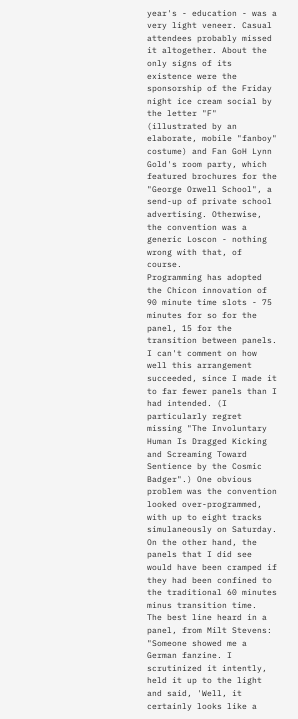year's - education - was a very light veneer. Casual attendees probably missed it altogether. About the only signs of its existence were the sponsorship of the Friday night ice cream social by the letter "F" (illustrated by an elaborate, mobile "fanboy" costume) and Fan GoH Lynn Gold's room party, which featured brochures for the "George Orwell School", a send-up of private school advertising. Otherwise, the convention was a generic Loscon - nothing wrong with that, of course.
Programming has adopted the Chicon innovation of 90 minute time slots - 75 minutes for so for the panel, 15 for the transition between panels. I can't comment on how well this arrangement succeeded, since I made it to far fewer panels than I had intended. (I particularly regret missing "The Involuntary Human Is Dragged Kicking and Screaming Toward Sentience by the Cosmic Badger".) One obvious problem was the convention looked over-programmed, with up to eight tracks simulaneously on Saturday. On the other hand, the panels that I did see would have been cramped if they had been confined to the traditional 60 minutes minus transition time.
The best line heard in a panel, from Milt Stevens: "Someone showed me a German fanzine. I scrutinized it intently, held it up to the light and said, 'Well, it certainly looks like a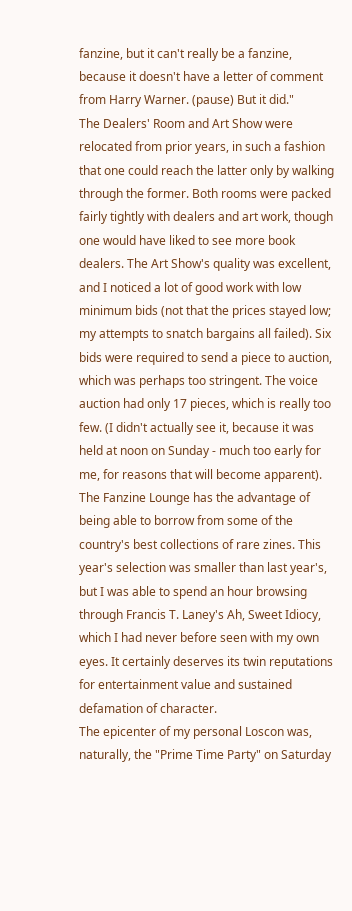fanzine, but it can't really be a fanzine, because it doesn't have a letter of comment from Harry Warner. (pause) But it did."
The Dealers' Room and Art Show were relocated from prior years, in such a fashion that one could reach the latter only by walking through the former. Both rooms were packed fairly tightly with dealers and art work, though one would have liked to see more book dealers. The Art Show's quality was excellent, and I noticed a lot of good work with low minimum bids (not that the prices stayed low; my attempts to snatch bargains all failed). Six bids were required to send a piece to auction, which was perhaps too stringent. The voice auction had only 17 pieces, which is really too few. (I didn't actually see it, because it was held at noon on Sunday - much too early for me, for reasons that will become apparent).
The Fanzine Lounge has the advantage of being able to borrow from some of the country's best collections of rare zines. This year's selection was smaller than last year's, but I was able to spend an hour browsing through Francis T. Laney's Ah, Sweet Idiocy, which I had never before seen with my own eyes. It certainly deserves its twin reputations for entertainment value and sustained defamation of character.
The epicenter of my personal Loscon was, naturally, the "Prime Time Party" on Saturday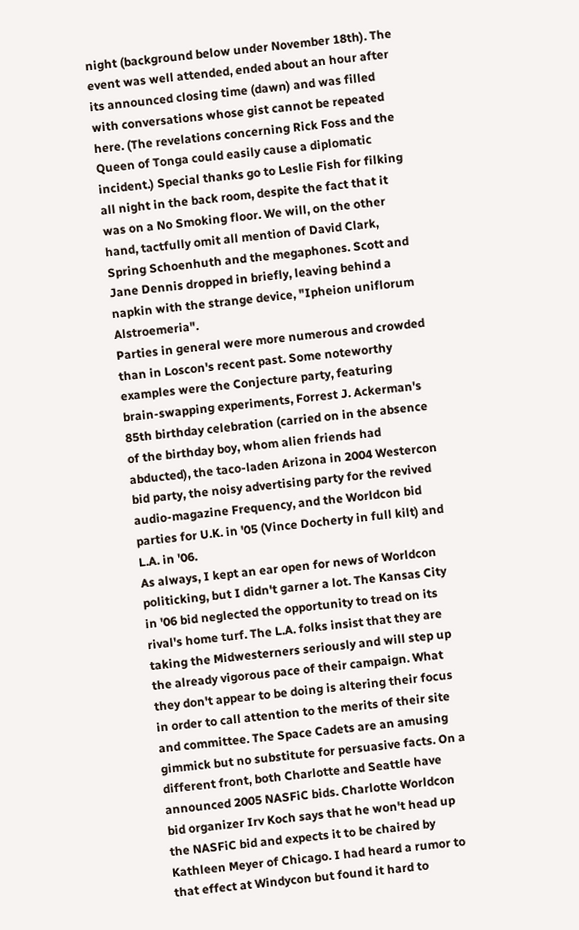night (background below under November 18th). The event was well attended, ended about an hour after its announced closing time (dawn) and was filled with conversations whose gist cannot be repeated here. (The revelations concerning Rick Foss and the Queen of Tonga could easily cause a diplomatic incident.) Special thanks go to Leslie Fish for filking all night in the back room, despite the fact that it was on a No Smoking floor. We will, on the other hand, tactfully omit all mention of David Clark, Spring Schoenhuth and the megaphones. Scott and Jane Dennis dropped in briefly, leaving behind a napkin with the strange device, "Ipheion uniflorum Alstroemeria".
Parties in general were more numerous and crowded than in Loscon's recent past. Some noteworthy examples were the Conjecture party, featuring brain-swapping experiments, Forrest J. Ackerman's 85th birthday celebration (carried on in the absence of the birthday boy, whom alien friends had abducted), the taco-laden Arizona in 2004 Westercon bid party, the noisy advertising party for the revived audio-magazine Frequency, and the Worldcon bid parties for U.K. in '05 (Vince Docherty in full kilt) and L.A. in '06.
As always, I kept an ear open for news of Worldcon politicking, but I didn't garner a lot. The Kansas City in '06 bid neglected the opportunity to tread on its rival's home turf. The L.A. folks insist that they are taking the Midwesterners seriously and will step up the already vigorous pace of their campaign. What they don't appear to be doing is altering their focus in order to call attention to the merits of their site and committee. The Space Cadets are an amusing gimmick but no substitute for persuasive facts. On a different front, both Charlotte and Seattle have announced 2005 NASFiC bids. Charlotte Worldcon bid organizer Irv Koch says that he won't head up the NASFiC bid and expects it to be chaired by Kathleen Meyer of Chicago. I had heard a rumor to that effect at Windycon but found it hard to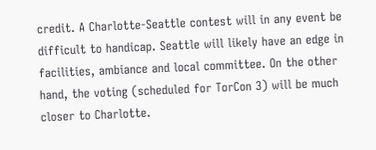credit. A Charlotte-Seattle contest will in any event be difficult to handicap. Seattle will likely have an edge in facilities, ambiance and local committee. On the other hand, the voting (scheduled for TorCon 3) will be much closer to Charlotte.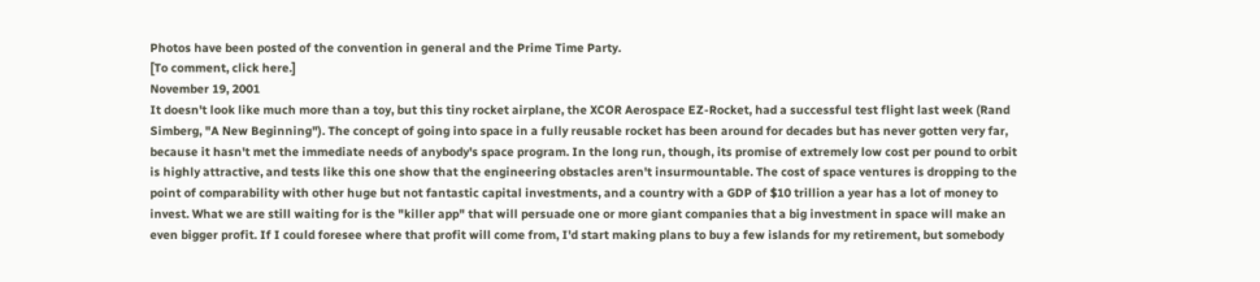Photos have been posted of the convention in general and the Prime Time Party.
[To comment, click here.]
November 19, 2001
It doesn't look like much more than a toy, but this tiny rocket airplane, the XCOR Aerospace EZ-Rocket, had a successful test flight last week (Rand Simberg, "A New Beginning"). The concept of going into space in a fully reusable rocket has been around for decades but has never gotten very far, because it hasn't met the immediate needs of anybody's space program. In the long run, though, its promise of extremely low cost per pound to orbit is highly attractive, and tests like this one show that the engineering obstacles aren't insurmountable. The cost of space ventures is dropping to the point of comparability with other huge but not fantastic capital investments, and a country with a GDP of $10 trillion a year has a lot of money to invest. What we are still waiting for is the "killer app" that will persuade one or more giant companies that a big investment in space will make an even bigger profit. If I could foresee where that profit will come from, I'd start making plans to buy a few islands for my retirement, but somebody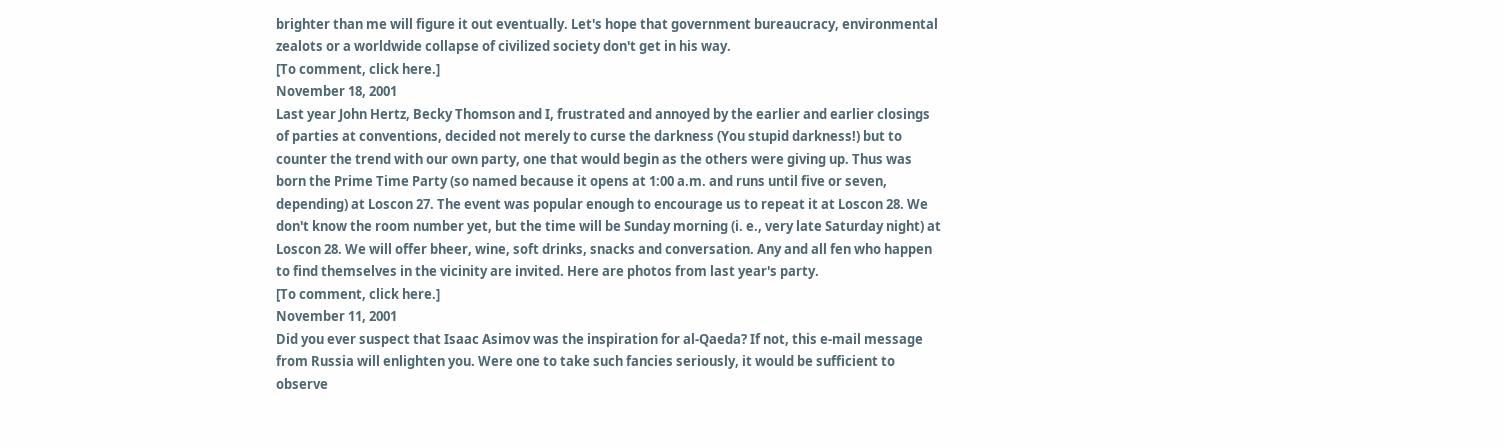brighter than me will figure it out eventually. Let's hope that government bureaucracy, environmental zealots or a worldwide collapse of civilized society don't get in his way.
[To comment, click here.]
November 18, 2001
Last year John Hertz, Becky Thomson and I, frustrated and annoyed by the earlier and earlier closings of parties at conventions, decided not merely to curse the darkness (You stupid darkness!) but to counter the trend with our own party, one that would begin as the others were giving up. Thus was born the Prime Time Party (so named because it opens at 1:00 a.m. and runs until five or seven, depending) at Loscon 27. The event was popular enough to encourage us to repeat it at Loscon 28. We don't know the room number yet, but the time will be Sunday morning (i. e., very late Saturday night) at Loscon 28. We will offer bheer, wine, soft drinks, snacks and conversation. Any and all fen who happen to find themselves in the vicinity are invited. Here are photos from last year's party.
[To comment, click here.]
November 11, 2001
Did you ever suspect that Isaac Asimov was the inspiration for al-Qaeda? If not, this e-mail message from Russia will enlighten you. Were one to take such fancies seriously, it would be sufficient to observe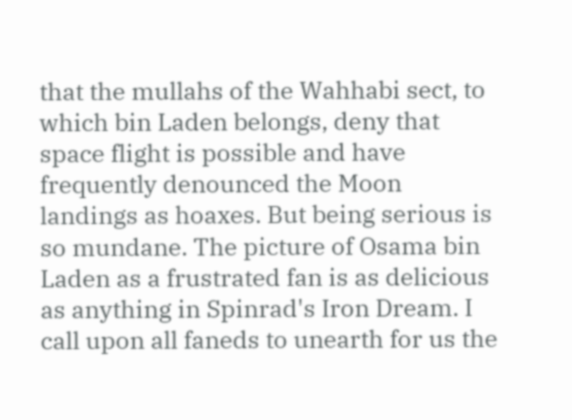that the mullahs of the Wahhabi sect, to which bin Laden belongs, deny that space flight is possible and have frequently denounced the Moon landings as hoaxes. But being serious is so mundane. The picture of Osama bin Laden as a frustrated fan is as delicious as anything in Spinrad's Iron Dream. I call upon all faneds to unearth for us the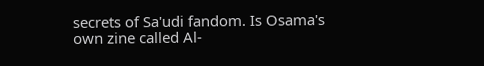secrets of Sa'udi fandom. Is Osama's own zine called Al-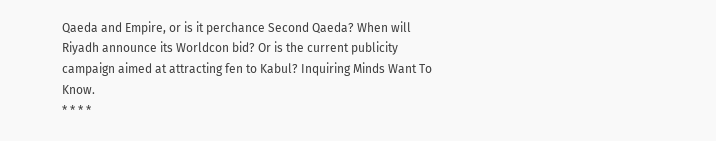Qaeda and Empire, or is it perchance Second Qaeda? When will Riyadh announce its Worldcon bid? Or is the current publicity campaign aimed at attracting fen to Kabul? Inquiring Minds Want To Know.
* * * *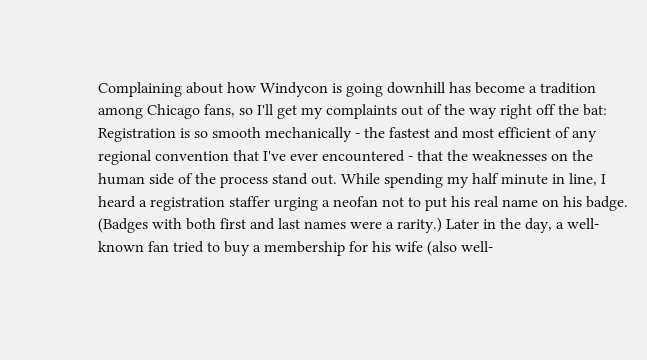Complaining about how Windycon is going downhill has become a tradition among Chicago fans, so I'll get my complaints out of the way right off the bat:
Registration is so smooth mechanically - the fastest and most efficient of any regional convention that I've ever encountered - that the weaknesses on the human side of the process stand out. While spending my half minute in line, I heard a registration staffer urging a neofan not to put his real name on his badge. (Badges with both first and last names were a rarity.) Later in the day, a well-known fan tried to buy a membership for his wife (also well-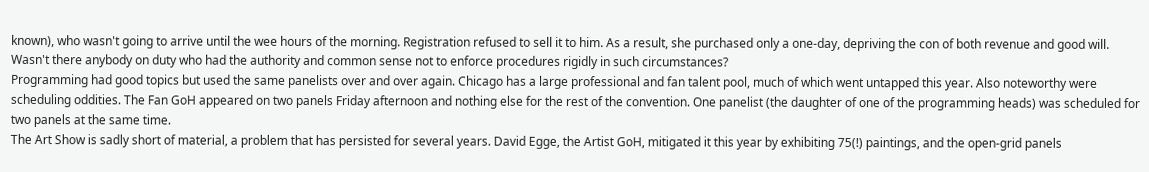known), who wasn't going to arrive until the wee hours of the morning. Registration refused to sell it to him. As a result, she purchased only a one-day, depriving the con of both revenue and good will. Wasn't there anybody on duty who had the authority and common sense not to enforce procedures rigidly in such circumstances?
Programming had good topics but used the same panelists over and over again. Chicago has a large professional and fan talent pool, much of which went untapped this year. Also noteworthy were scheduling oddities. The Fan GoH appeared on two panels Friday afternoon and nothing else for the rest of the convention. One panelist (the daughter of one of the programming heads) was scheduled for two panels at the same time.
The Art Show is sadly short of material, a problem that has persisted for several years. David Egge, the Artist GoH, mitigated it this year by exhibiting 75(!) paintings, and the open-grid panels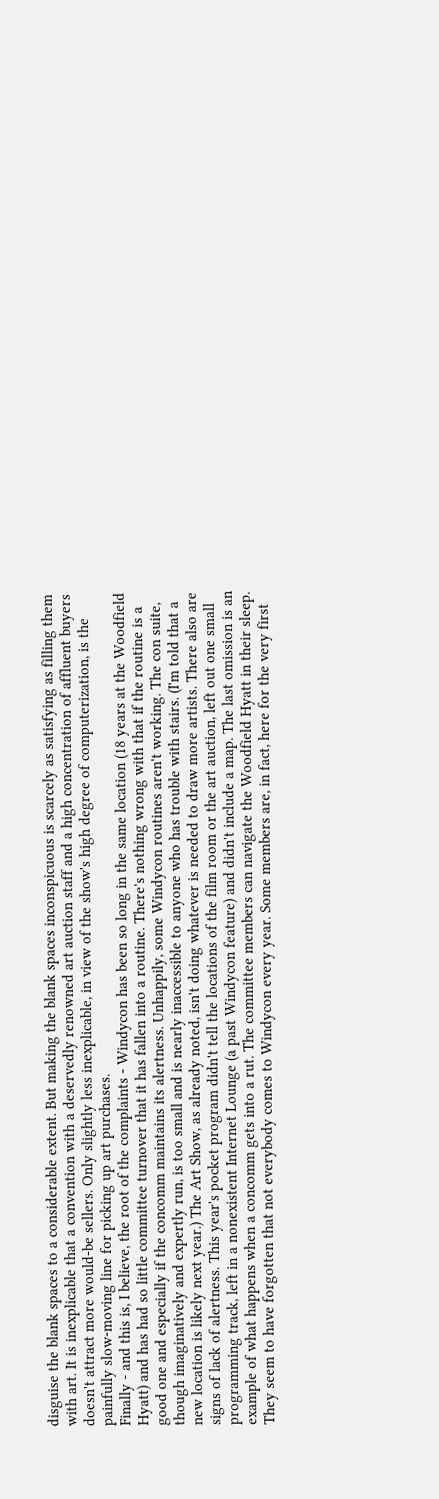disguise the blank spaces to a considerable extent. But making the blank spaces inconspicuous is scarcely as satisfying as filling them with art. It is inexplicable that a convention with a deservedly renowned art auction staff and a high concentration of affluent buyers doesn't attract more would-be sellers. Only slightly less inexplicable, in view of the show's high degree of computerization, is the painfully slow-moving line for picking up art purchases.
Finally - and this is, I believe, the root of the complaints - Windycon has been so long in the same location (18 years at the Woodfield Hyatt) and has had so little committee turnover that it has fallen into a routine. There's nothing wrong with that if the routine is a good one and especially if the concomm maintains its alertness. Unhappily, some Windycon routines aren't working. The con suite, though imaginatively and expertly run, is too small and is nearly inaccessible to anyone who has trouble with stairs. (I'm told that a new location is likely next year.) The Art Show, as already noted, isn't doing whatever is needed to draw more artists. There also are signs of lack of alertness. This year's pocket program didn't tell the locations of the film room or the art auction, left out one small programming track, left in a nonexistent Internet Lounge (a past Windycon feature) and didn't include a map. The last omission is an example of what happens when a concomm gets into a rut. The committee members can navigate the Woodfield Hyatt in their sleep. They seem to have forgotten that not everybody comes to Windycon every year. Some members are, in fact, here for the very first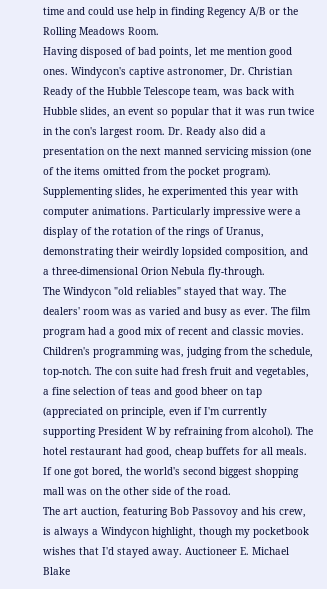time and could use help in finding Regency A/B or the Rolling Meadows Room.
Having disposed of bad points, let me mention good ones. Windycon's captive astronomer, Dr. Christian Ready of the Hubble Telescope team, was back with Hubble slides, an event so popular that it was run twice in the con's largest room. Dr. Ready also did a presentation on the next manned servicing mission (one of the items omitted from the pocket program). Supplementing slides, he experimented this year with computer animations. Particularly impressive were a display of the rotation of the rings of Uranus, demonstrating their weirdly lopsided composition, and a three-dimensional Orion Nebula fly-through.
The Windycon "old reliables" stayed that way. The dealers' room was as varied and busy as ever. The film program had a good mix of recent and classic movies. Children's programming was, judging from the schedule, top-notch. The con suite had fresh fruit and vegetables, a fine selection of teas and good bheer on tap (appreciated on principle, even if I'm currently supporting President W by refraining from alcohol). The hotel restaurant had good, cheap buffets for all meals. If one got bored, the world's second biggest shopping mall was on the other side of the road.
The art auction, featuring Bob Passovoy and his crew, is always a Windycon highlight, though my pocketbook wishes that I'd stayed away. Auctioneer E. Michael Blake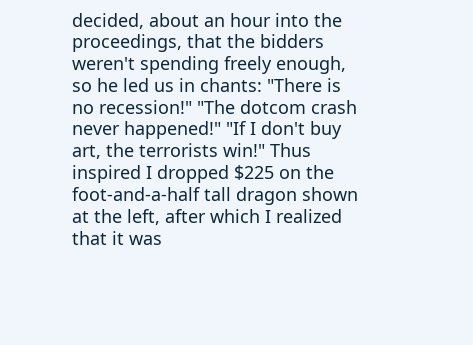decided, about an hour into the proceedings, that the bidders weren't spending freely enough, so he led us in chants: "There is no recession!" "The dotcom crash never happened!" "If I don't buy art, the terrorists win!" Thus inspired I dropped $225 on the foot-and-a-half tall dragon shown at the left, after which I realized that it was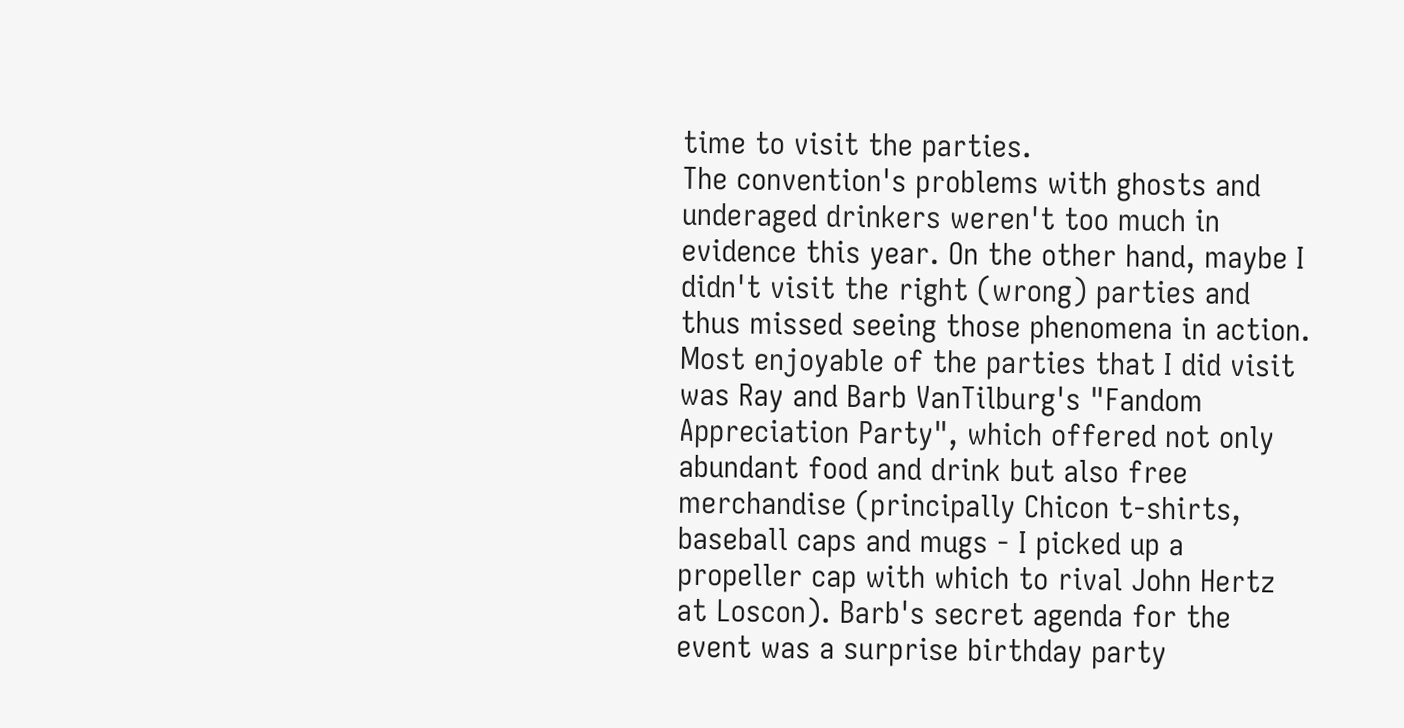time to visit the parties.
The convention's problems with ghosts and underaged drinkers weren't too much in evidence this year. On the other hand, maybe I didn't visit the right (wrong) parties and thus missed seeing those phenomena in action. Most enjoyable of the parties that I did visit was Ray and Barb VanTilburg's "Fandom Appreciation Party", which offered not only abundant food and drink but also free merchandise (principally Chicon t-shirts, baseball caps and mugs - I picked up a propeller cap with which to rival John Hertz at Loscon). Barb's secret agenda for the event was a surprise birthday party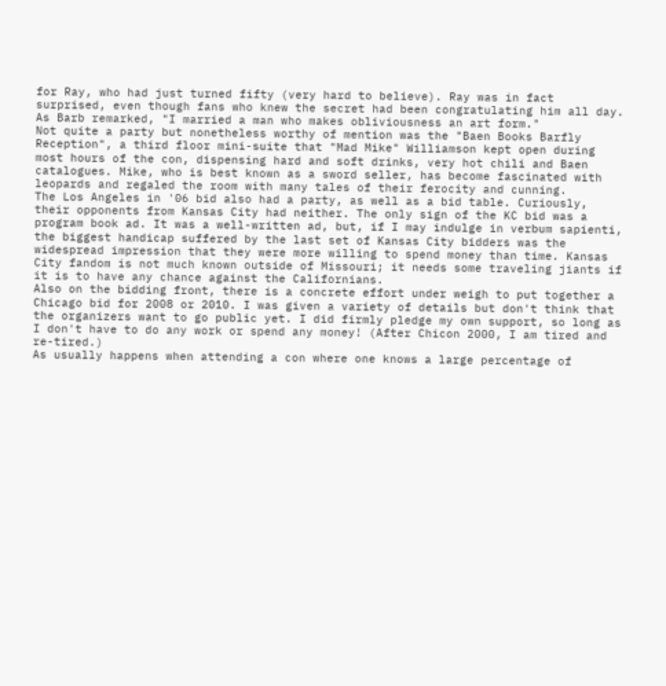for Ray, who had just turned fifty (very hard to believe). Ray was in fact surprised, even though fans who knew the secret had been congratulating him all day. As Barb remarked, "I married a man who makes obliviousness an art form."
Not quite a party but nonetheless worthy of mention was the "Baen Books Barfly Reception", a third floor mini-suite that "Mad Mike" Williamson kept open during most hours of the con, dispensing hard and soft drinks, very hot chili and Baen catalogues. Mike, who is best known as a sword seller, has become fascinated with leopards and regaled the room with many tales of their ferocity and cunning.
The Los Angeles in '06 bid also had a party, as well as a bid table. Curiously, their opponents from Kansas City had neither. The only sign of the KC bid was a program book ad. It was a well-written ad, but, if I may indulge in verbum sapienti, the biggest handicap suffered by the last set of Kansas City bidders was the widespread impression that they were more willing to spend money than time. Kansas City fandom is not much known outside of Missouri; it needs some traveling jiants if it is to have any chance against the Californians.
Also on the bidding front, there is a concrete effort under weigh to put together a Chicago bid for 2008 or 2010. I was given a variety of details but don't think that the organizers want to go public yet. I did firmly pledge my own support, so long as I don't have to do any work or spend any money! (After Chicon 2000, I am tired and re-tired.)
As usually happens when attending a con where one knows a large percentage of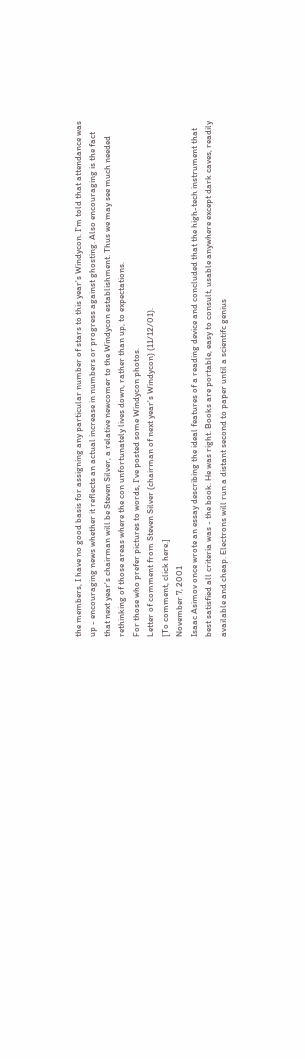the members, I have no good basis for assigning any particular number of stars to this year's Windycon. I'm told that attendance was up - encouraging news whether it reflects an actual increase in numbers or progress against ghosting. Also encouraging is the fact that next year's chairman will be Steven Silver, a relative newcomer to the Windycon establishment. Thus we may see much needed rethinking of those areas where the con unfortunately lives down, rather than up, to expectations.
For those who prefer pictures to words, I've posted some Windycon photos.
Letter of comment from Steven Silver (chairman of next year's Windycon) (11/12/01).
[To comment, click here.]
November 7, 2001
Isaac Asimov once wrote an essay describing the ideal features of a reading device and concluded that the high-tech instrument that best satisfied all criteria was - the book. He was right. Books are portable, easy to consult, usable anywhere except dark caves, readily available and cheap. Electrons will run a distant second to paper until a scientifc genius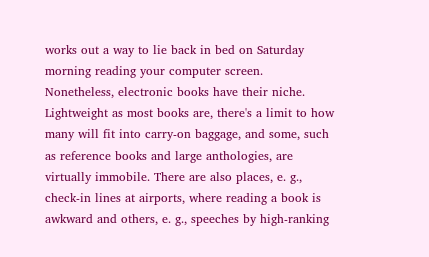works out a way to lie back in bed on Saturday morning reading your computer screen.
Nonetheless, electronic books have their niche. Lightweight as most books are, there's a limit to how many will fit into carry-on baggage, and some, such as reference books and large anthologies, are virtually immobile. There are also places, e. g., check-in lines at airports, where reading a book is awkward and others, e. g., speeches by high-ranking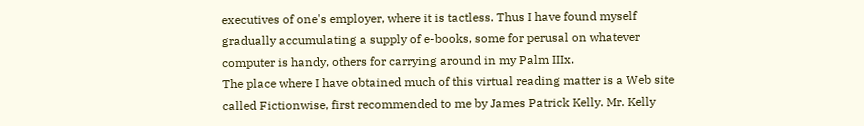executives of one's employer, where it is tactless. Thus I have found myself gradually accumulating a supply of e-books, some for perusal on whatever computer is handy, others for carrying around in my Palm IIIx.
The place where I have obtained much of this virtual reading matter is a Web site called Fictionwise, first recommended to me by James Patrick Kelly. Mr. Kelly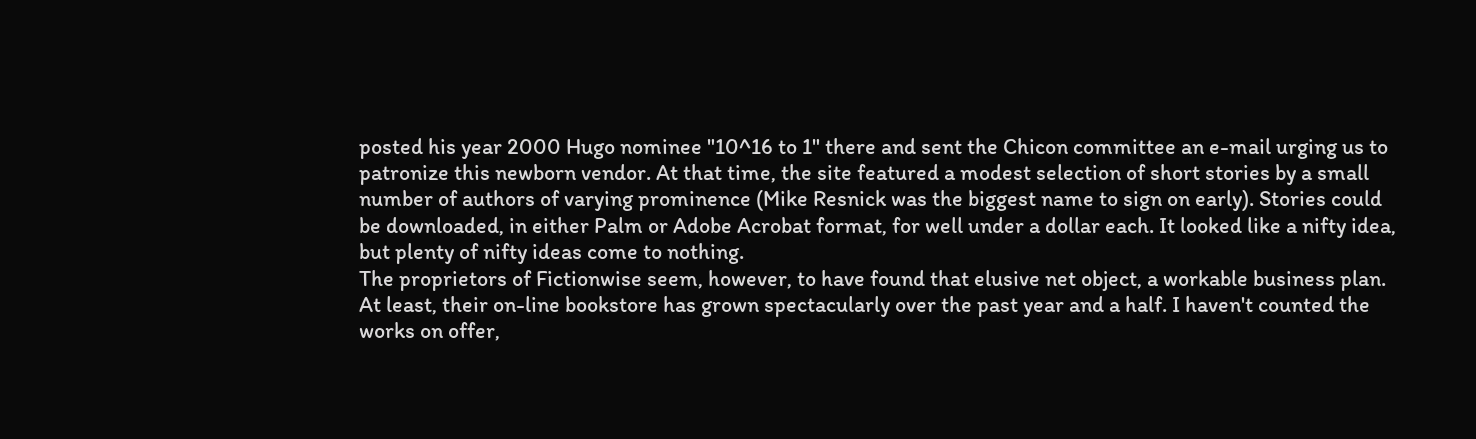posted his year 2000 Hugo nominee "10^16 to 1" there and sent the Chicon committee an e-mail urging us to patronize this newborn vendor. At that time, the site featured a modest selection of short stories by a small number of authors of varying prominence (Mike Resnick was the biggest name to sign on early). Stories could be downloaded, in either Palm or Adobe Acrobat format, for well under a dollar each. It looked like a nifty idea, but plenty of nifty ideas come to nothing.
The proprietors of Fictionwise seem, however, to have found that elusive net object, a workable business plan. At least, their on-line bookstore has grown spectacularly over the past year and a half. I haven't counted the works on offer,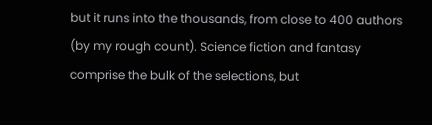but it runs into the thousands, from close to 400 authors (by my rough count). Science fiction and fantasy comprise the bulk of the selections, but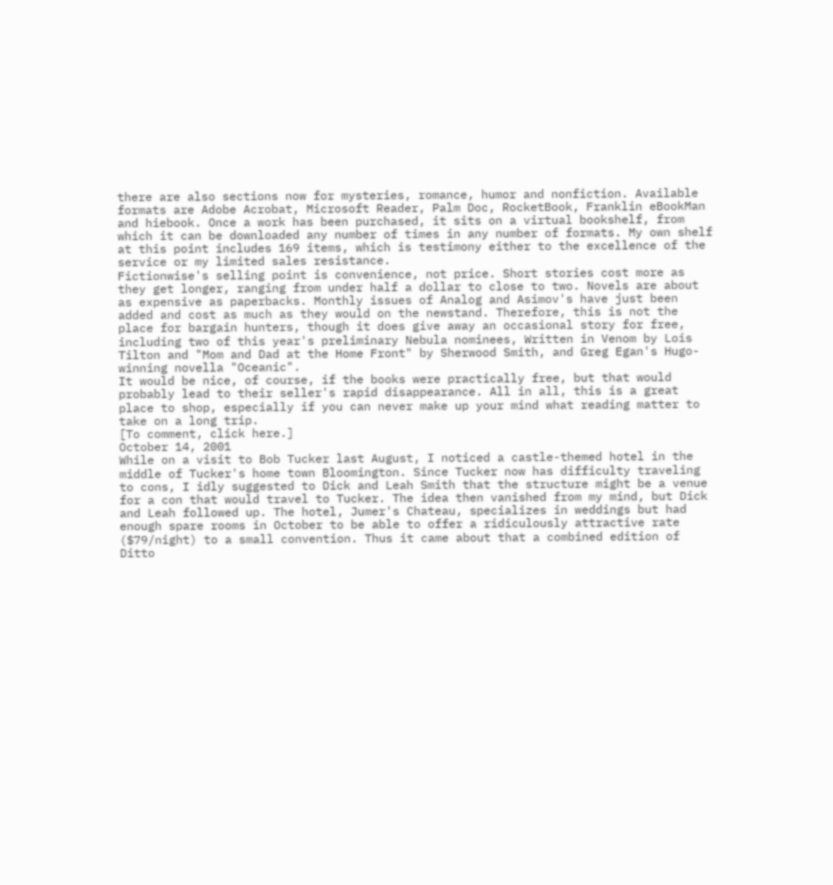there are also sections now for mysteries, romance, humor and nonfiction. Available formats are Adobe Acrobat, Microsoft Reader, Palm Doc, RocketBook, Franklin eBookMan and hiebook. Once a work has been purchased, it sits on a virtual bookshelf, from which it can be downloaded any number of times in any number of formats. My own shelf at this point includes 169 items, which is testimony either to the excellence of the service or my limited sales resistance.
Fictionwise's selling point is convenience, not price. Short stories cost more as they get longer, ranging from under half a dollar to close to two. Novels are about as expensive as paperbacks. Monthly issues of Analog and Asimov's have just been added and cost as much as they would on the newstand. Therefore, this is not the place for bargain hunters, though it does give away an occasional story for free, including two of this year's preliminary Nebula nominees, Written in Venom by Lois Tilton and "Mom and Dad at the Home Front" by Sherwood Smith, and Greg Egan's Hugo-winning novella "Oceanic".
It would be nice, of course, if the books were practically free, but that would probably lead to their seller's rapid disappearance. All in all, this is a great place to shop, especially if you can never make up your mind what reading matter to take on a long trip.
[To comment, click here.]
October 14, 2001
While on a visit to Bob Tucker last August, I noticed a castle-themed hotel in the middle of Tucker's home town Bloomington. Since Tucker now has difficulty traveling to cons, I idly suggested to Dick and Leah Smith that the structure might be a venue for a con that would travel to Tucker. The idea then vanished from my mind, but Dick and Leah followed up. The hotel, Jumer's Chateau, specializes in weddings but had enough spare rooms in October to be able to offer a ridiculously attractive rate ($79/night) to a small convention. Thus it came about that a combined edition of Ditto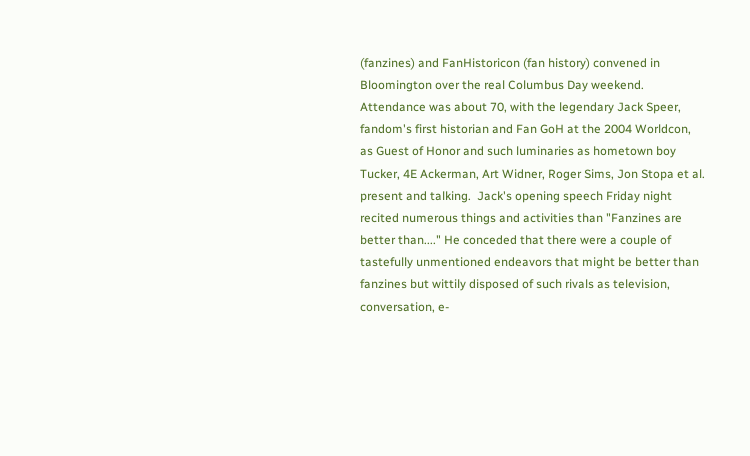(fanzines) and FanHistoricon (fan history) convened in Bloomington over the real Columbus Day weekend.
Attendance was about 70, with the legendary Jack Speer, fandom's first historian and Fan GoH at the 2004 Worldcon, as Guest of Honor and such luminaries as hometown boy Tucker, 4E Ackerman, Art Widner, Roger Sims, Jon Stopa et al. present and talking.  Jack's opening speech Friday night recited numerous things and activities than "Fanzines are better than...." He conceded that there were a couple of tastefully unmentioned endeavors that might be better than fanzines but wittily disposed of such rivals as television, conversation, e-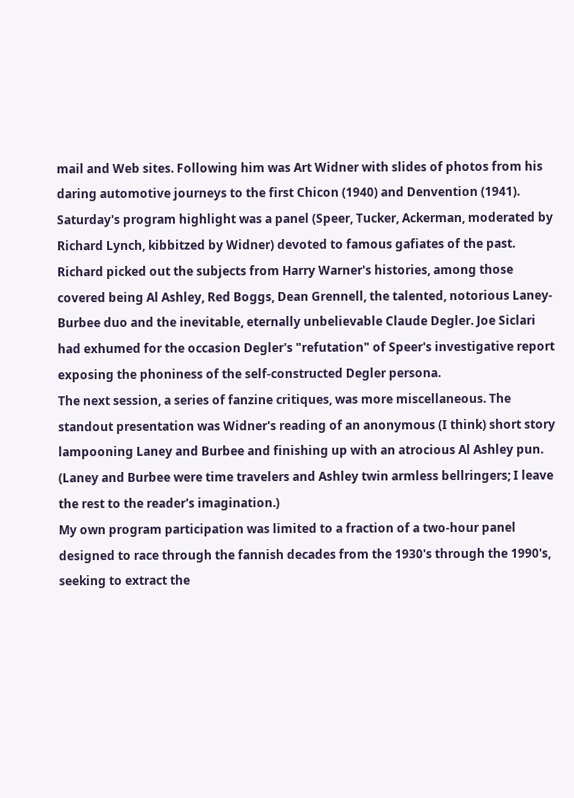mail and Web sites. Following him was Art Widner with slides of photos from his daring automotive journeys to the first Chicon (1940) and Denvention (1941).
Saturday's program highlight was a panel (Speer, Tucker, Ackerman, moderated by Richard Lynch, kibbitzed by Widner) devoted to famous gafiates of the past. Richard picked out the subjects from Harry Warner's histories, among those covered being Al Ashley, Red Boggs, Dean Grennell, the talented, notorious Laney-Burbee duo and the inevitable, eternally unbelievable Claude Degler. Joe Siclari had exhumed for the occasion Degler's "refutation" of Speer's investigative report exposing the phoniness of the self-constructed Degler persona.
The next session, a series of fanzine critiques, was more miscellaneous. The standout presentation was Widner's reading of an anonymous (I think) short story lampooning Laney and Burbee and finishing up with an atrocious Al Ashley pun. (Laney and Burbee were time travelers and Ashley twin armless bellringers; I leave the rest to the reader's imagination.)
My own program participation was limited to a fraction of a two-hour panel designed to race through the fannish decades from the 1930's through the 1990's, seeking to extract the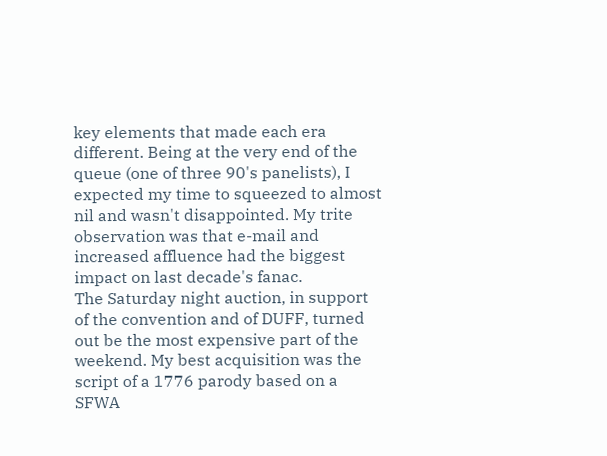key elements that made each era different. Being at the very end of the queue (one of three 90's panelists), I expected my time to squeezed to almost nil and wasn't disappointed. My trite observation was that e-mail and increased affluence had the biggest impact on last decade's fanac.
The Saturday night auction, in support of the convention and of DUFF, turned out be the most expensive part of the weekend. My best acquisition was the script of a 1776 parody based on a SFWA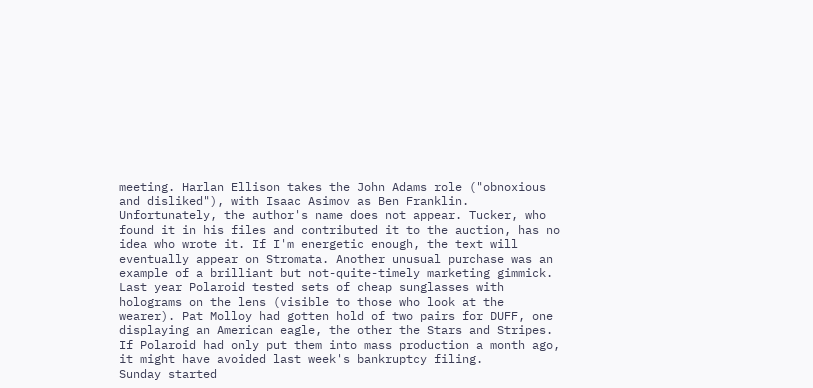meeting. Harlan Ellison takes the John Adams role ("obnoxious and disliked"), with Isaac Asimov as Ben Franklin. Unfortunately, the author's name does not appear. Tucker, who found it in his files and contributed it to the auction, has no idea who wrote it. If I'm energetic enough, the text will eventually appear on Stromata. Another unusual purchase was an example of a brilliant but not-quite-timely marketing gimmick. Last year Polaroid tested sets of cheap sunglasses with holograms on the lens (visible to those who look at the wearer). Pat Molloy had gotten hold of two pairs for DUFF, one displaying an American eagle, the other the Stars and Stripes. If Polaroid had only put them into mass production a month ago, it might have avoided last week's bankruptcy filing.
Sunday started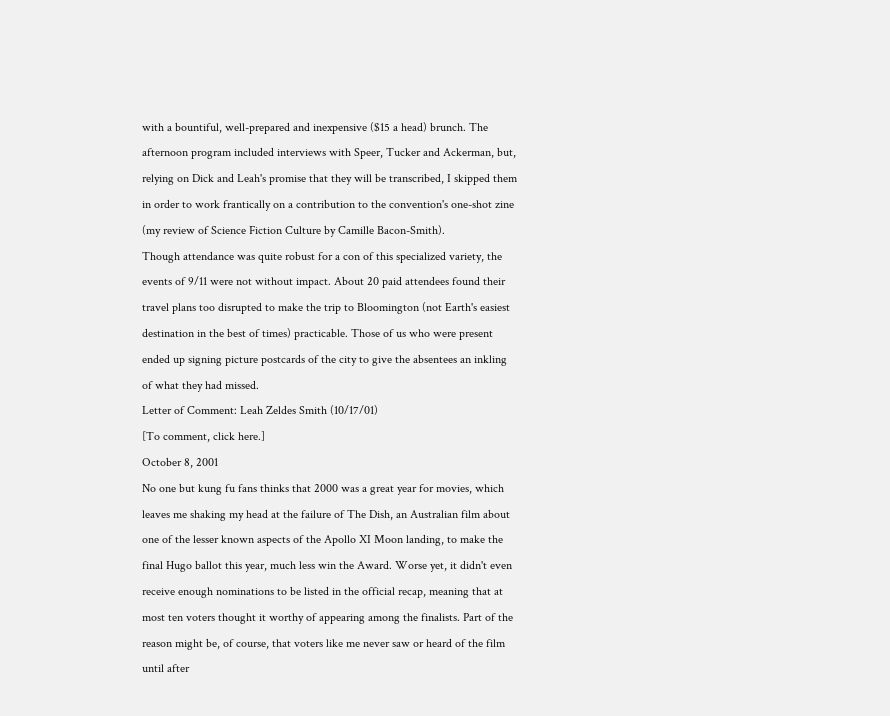with a bountiful, well-prepared and inexpensive ($15 a head) brunch. The afternoon program included interviews with Speer, Tucker and Ackerman, but, relying on Dick and Leah's promise that they will be transcribed, I skipped them in order to work frantically on a contribution to the convention's one-shot zine (my review of Science Fiction Culture by Camille Bacon-Smith).
Though attendance was quite robust for a con of this specialized variety, the events of 9/11 were not without impact. About 20 paid attendees found their travel plans too disrupted to make the trip to Bloomington (not Earth's easiest destination in the best of times) practicable. Those of us who were present ended up signing picture postcards of the city to give the absentees an inkling of what they had missed.
Letter of Comment: Leah Zeldes Smith (10/17/01)
[To comment, click here.]
October 8, 2001
No one but kung fu fans thinks that 2000 was a great year for movies, which leaves me shaking my head at the failure of The Dish, an Australian film about one of the lesser known aspects of the Apollo XI Moon landing, to make the final Hugo ballot this year, much less win the Award. Worse yet, it didn't even receive enough nominations to be listed in the official recap, meaning that at most ten voters thought it worthy of appearing among the finalists. Part of the reason might be, of course, that voters like me never saw or heard of the film until after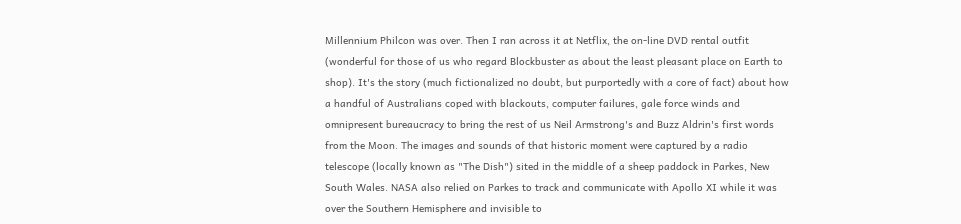Millennium Philcon was over. Then I ran across it at Netflix, the on-line DVD rental outfit (wonderful for those of us who regard Blockbuster as about the least pleasant place on Earth to shop). It's the story (much fictionalized no doubt, but purportedly with a core of fact) about how a handful of Australians coped with blackouts, computer failures, gale force winds and omnipresent bureaucracy to bring the rest of us Neil Armstrong's and Buzz Aldrin's first words from the Moon. The images and sounds of that historic moment were captured by a radio telescope (locally known as "The Dish") sited in the middle of a sheep paddock in Parkes, New South Wales. NASA also relied on Parkes to track and communicate with Apollo XI while it was over the Southern Hemisphere and invisible to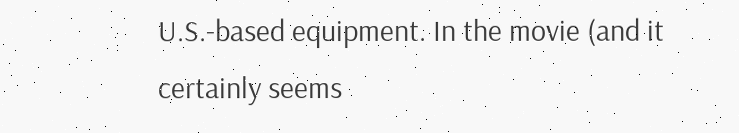U.S.-based equipment. In the movie (and it certainly seems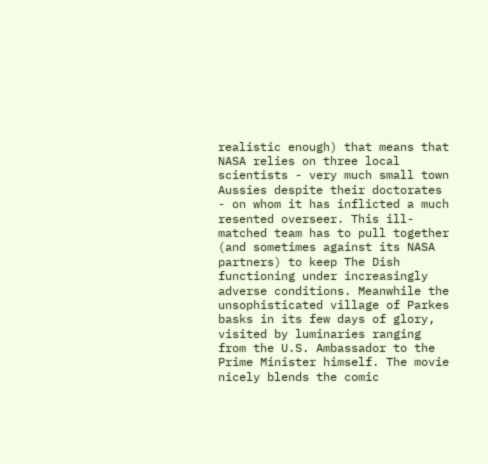realistic enough) that means that NASA relies on three local scientists - very much small town Aussies despite their doctorates - on whom it has inflicted a much resented overseer. This ill-matched team has to pull together (and sometimes against its NASA partners) to keep The Dish functioning under increasingly adverse conditions. Meanwhile the unsophisticated village of Parkes basks in its few days of glory, visited by luminaries ranging from the U.S. Ambassador to the Prime Minister himself. The movie nicely blends the comic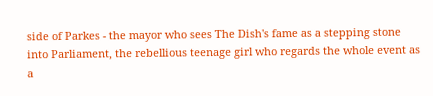side of Parkes - the mayor who sees The Dish's fame as a stepping stone into Parliament, the rebellious teenage girl who regards the whole event as a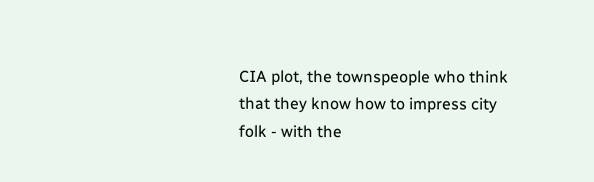CIA plot, the townspeople who think that they know how to impress city folk - with the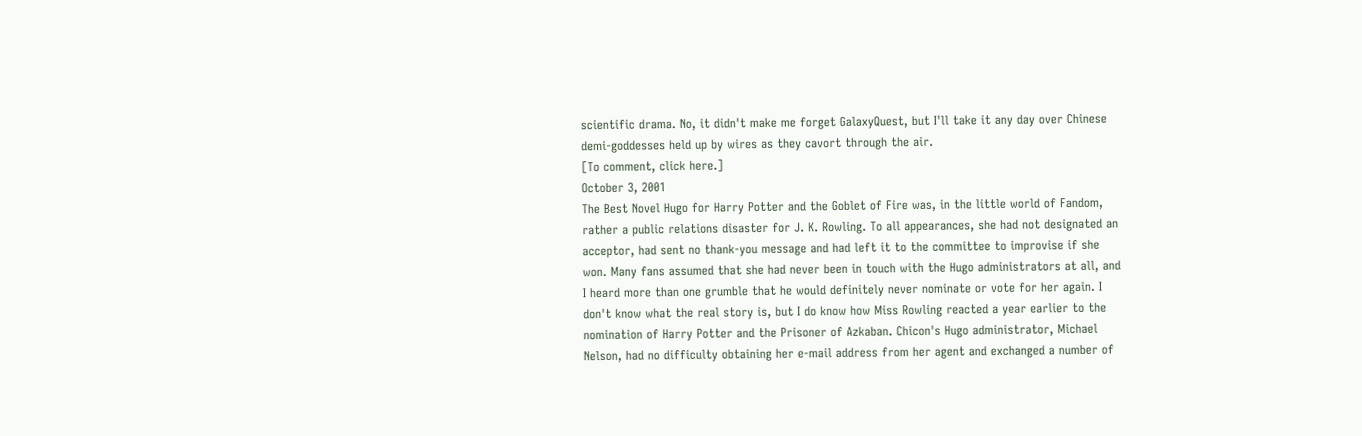scientific drama. No, it didn't make me forget GalaxyQuest, but I'll take it any day over Chinese demi-goddesses held up by wires as they cavort through the air.
[To comment, click here.]
October 3, 2001
The Best Novel Hugo for Harry Potter and the Goblet of Fire was, in the little world of Fandom, rather a public relations disaster for J. K. Rowling. To all appearances, she had not designated an acceptor, had sent no thank-you message and had left it to the committee to improvise if she won. Many fans assumed that she had never been in touch with the Hugo administrators at all, and I heard more than one grumble that he would definitely never nominate or vote for her again. I don't know what the real story is, but I do know how Miss Rowling reacted a year earlier to the nomination of Harry Potter and the Prisoner of Azkaban. Chicon's Hugo administrator, Michael Nelson, had no difficulty obtaining her e-mail address from her agent and exchanged a number of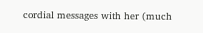cordial messages with her (much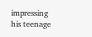impressing his teenage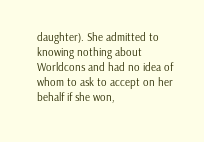daughter). She admitted to knowing nothing about Worldcons and had no idea of whom to ask to accept on her behalf if she won,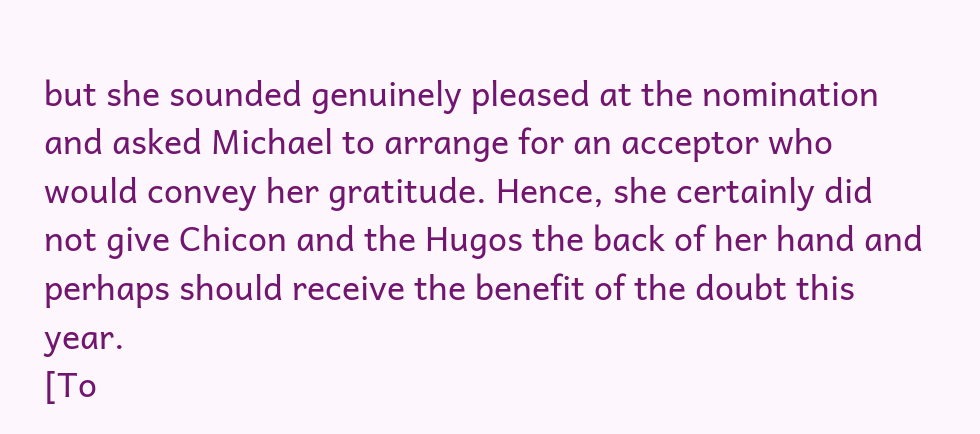but she sounded genuinely pleased at the nomination and asked Michael to arrange for an acceptor who would convey her gratitude. Hence, she certainly did not give Chicon and the Hugos the back of her hand and perhaps should receive the benefit of the doubt this year.
[To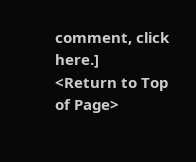comment, click here.]
<Return to Top of Page>